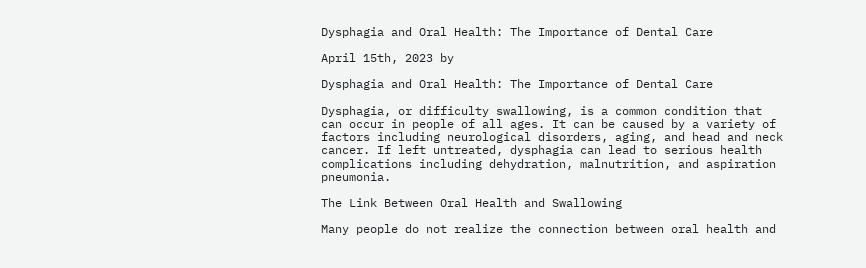Dysphagia and Oral Health: The Importance of Dental Care

April 15th, 2023 by

Dysphagia and Oral Health: The Importance of Dental Care

Dysphagia, or difficulty swallowing, is a common condition that can occur in people of all ages. It can be caused by a variety of factors including neurological disorders, aging, and head and neck cancer. If left untreated, dysphagia can lead to serious health complications including dehydration, malnutrition, and aspiration pneumonia.

The Link Between Oral Health and Swallowing

Many people do not realize the connection between oral health and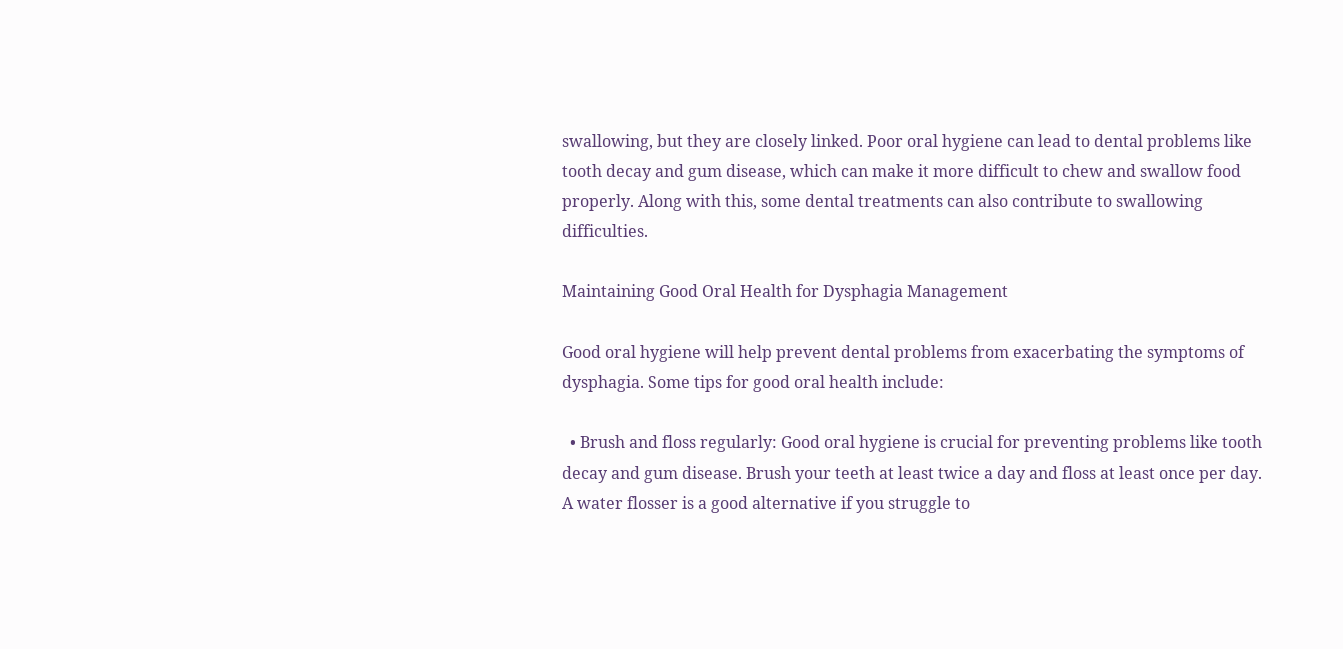swallowing, but they are closely linked. Poor oral hygiene can lead to dental problems like tooth decay and gum disease, which can make it more difficult to chew and swallow food properly. Along with this, some dental treatments can also contribute to swallowing difficulties.

Maintaining Good Oral Health for Dysphagia Management

Good oral hygiene will help prevent dental problems from exacerbating the symptoms of dysphagia. Some tips for good oral health include:

  • Brush and floss regularly: Good oral hygiene is crucial for preventing problems like tooth decay and gum disease. Brush your teeth at least twice a day and floss at least once per day. A water flosser is a good alternative if you struggle to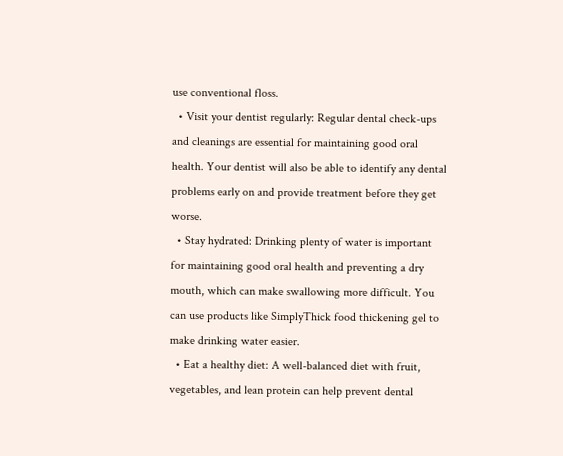use conventional floss.
  • Visit your dentist regularly: Regular dental check-ups and cleanings are essential for maintaining good oral health. Your dentist will also be able to identify any dental problems early on and provide treatment before they get worse.
  • Stay hydrated: Drinking plenty of water is important for maintaining good oral health and preventing a dry mouth, which can make swallowing more difficult. You can use products like SimplyThick food thickening gel to make drinking water easier.
  • Eat a healthy diet: A well-balanced diet with fruit, vegetables, and lean protein can help prevent dental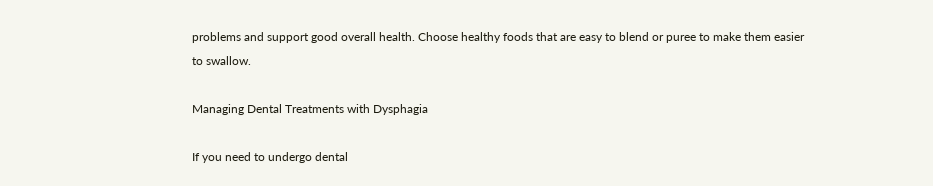problems and support good overall health. Choose healthy foods that are easy to blend or puree to make them easier to swallow.

Managing Dental Treatments with Dysphagia

If you need to undergo dental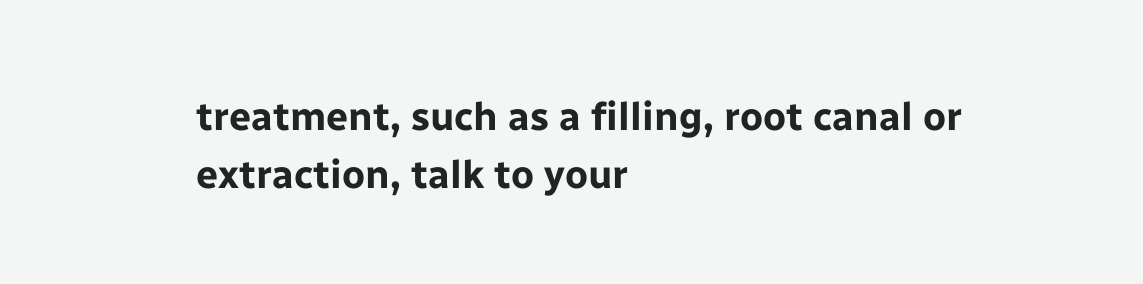treatment, such as a filling, root canal or extraction, talk to your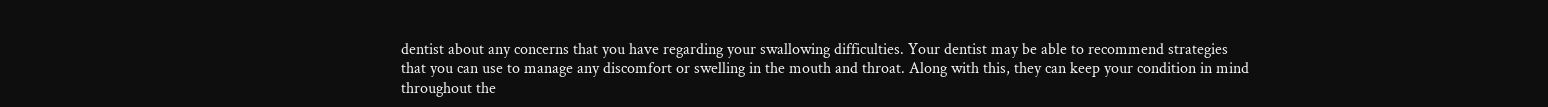dentist about any concerns that you have regarding your swallowing difficulties. Your dentist may be able to recommend strategies that you can use to manage any discomfort or swelling in the mouth and throat. Along with this, they can keep your condition in mind throughout the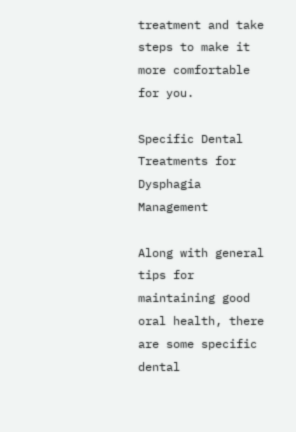treatment and take steps to make it more comfortable for you.

Specific Dental Treatments for Dysphagia Management

Along with general tips for maintaining good oral health, there are some specific dental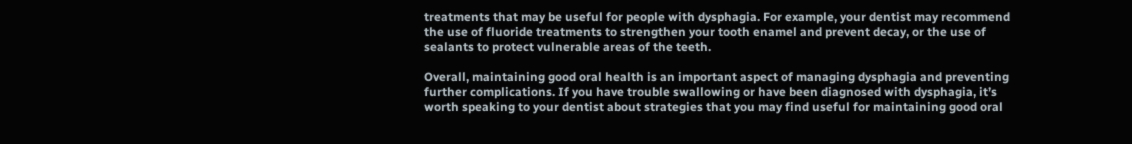treatments that may be useful for people with dysphagia. For example, your dentist may recommend the use of fluoride treatments to strengthen your tooth enamel and prevent decay, or the use of sealants to protect vulnerable areas of the teeth.

Overall, maintaining good oral health is an important aspect of managing dysphagia and preventing further complications. If you have trouble swallowing or have been diagnosed with dysphagia, it’s worth speaking to your dentist about strategies that you may find useful for maintaining good oral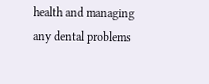health and managing any dental problems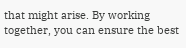that might arise. By working together, you can ensure the best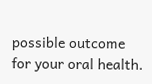possible outcome for your oral health.